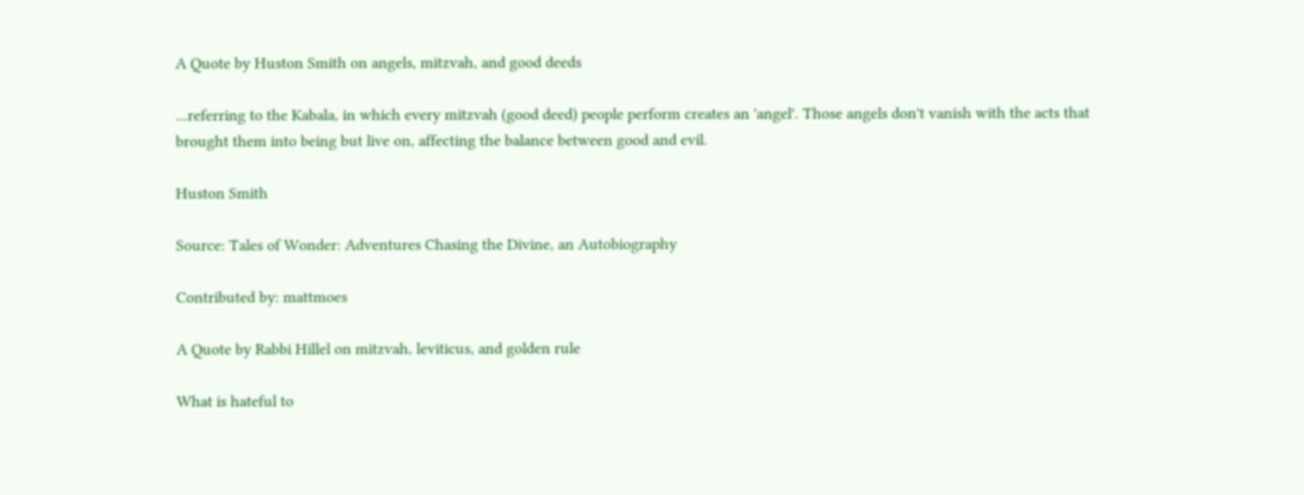A Quote by Huston Smith on angels, mitzvah, and good deeds

...referring to the Kabala, in which every mitzvah (good deed) people perform creates an 'angel'. Those angels don't vanish with the acts that brought them into being but live on, affecting the balance between good and evil.

Huston Smith

Source: Tales of Wonder: Adventures Chasing the Divine, an Autobiography

Contributed by: mattmoes

A Quote by Rabbi Hillel on mitzvah, leviticus, and golden rule

What is hateful to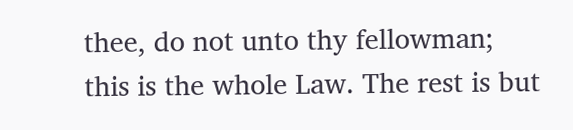thee, do not unto thy fellowman;
this is the whole Law. The rest is but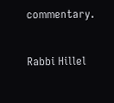commentary.

Rabbi Hillel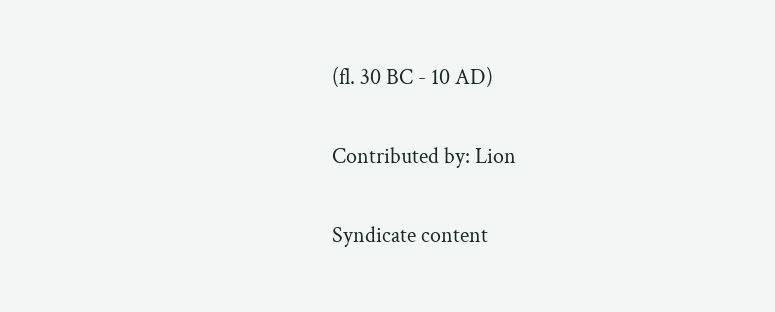(fl. 30 BC - 10 AD)

Contributed by: Lion

Syndicate content